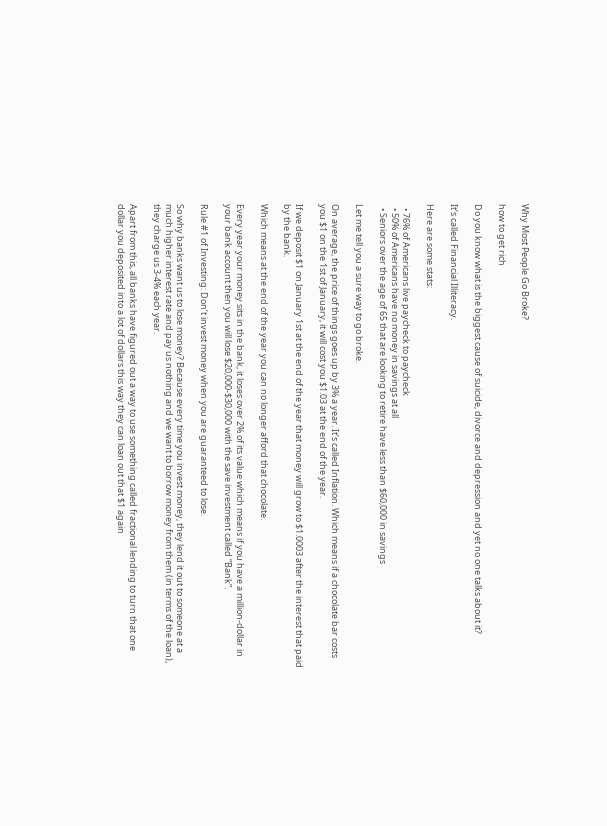Why Most People Go Broke?

how to get rich

Do you know what is the biggest cause of suicide, divorce and depression and yet no one talks about it?

It’s called Financial Illiteracy.

Here are some stats:

  • 76% of Americans live paycheck to paycheck
  • 50% of Americans have no money in savings at all
  • Seniors over the age of 65 that are looking to retire have less than $60,000 in savings

Let me tell you a sure way to go broke.

On average, the price of things goes up by 3% a year. It’s called Inflation. Which means if a chocolate bar costs you $1 on the 1st of January, it will cost you $1.03 at the end of the year.

If we deposit $1 on January 1st at the end of the year that money will grow to $1.0003 after the interest that paid by the bank.

Which means at the end of the year you can no longer afford that chocolate.

Every year your money sits in the bank, it loses over 2% of its value which means if you have a million-dollar in your bank account then you will lose $20,000-$30,000 with the save investment called “Bank”.

Rule #1 of Investing: Don’t invest money when you are guaranteed to lose.

So why banks want us to lose money? Because every time you invest money, they lend it out to someone at a much higher interest rate and pay us nothing and we want to borrow money from them (in terms of the loan), they charge us 3-4% each year.

Apart from this, all banks have figured out a way to use something called fractional lending to turn that one dollar you deposited into a lot of dollars this way they can loan out that $1 again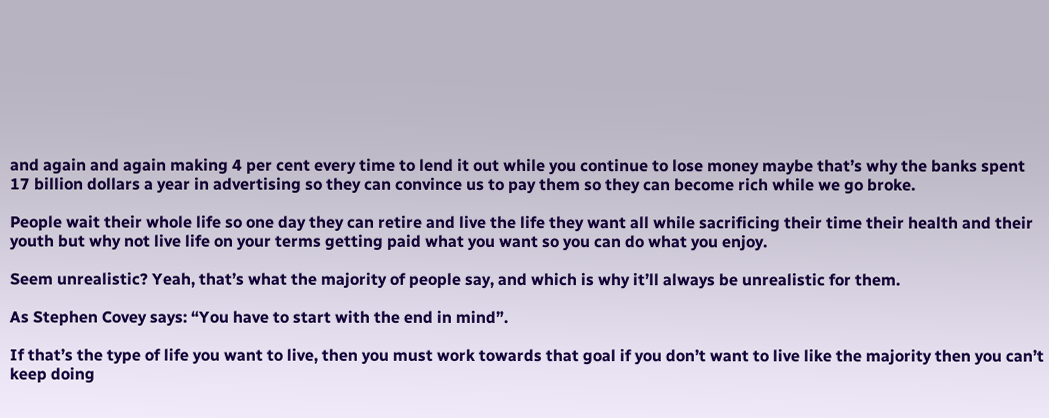and again and again making 4 per cent every time to lend it out while you continue to lose money maybe that’s why the banks spent 17 billion dollars a year in advertising so they can convince us to pay them so they can become rich while we go broke.

People wait their whole life so one day they can retire and live the life they want all while sacrificing their time their health and their youth but why not live life on your terms getting paid what you want so you can do what you enjoy.

Seem unrealistic? Yeah, that’s what the majority of people say, and which is why it’ll always be unrealistic for them.

As Stephen Covey says: “You have to start with the end in mind”.

If that’s the type of life you want to live, then you must work towards that goal if you don’t want to live like the majority then you can’t keep doing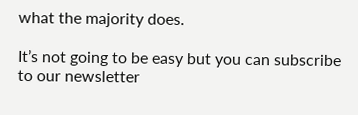what the majority does.

It’s not going to be easy but you can subscribe to our newsletter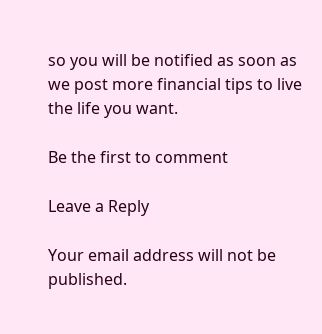so you will be notified as soon as we post more financial tips to live the life you want.

Be the first to comment

Leave a Reply

Your email address will not be published.